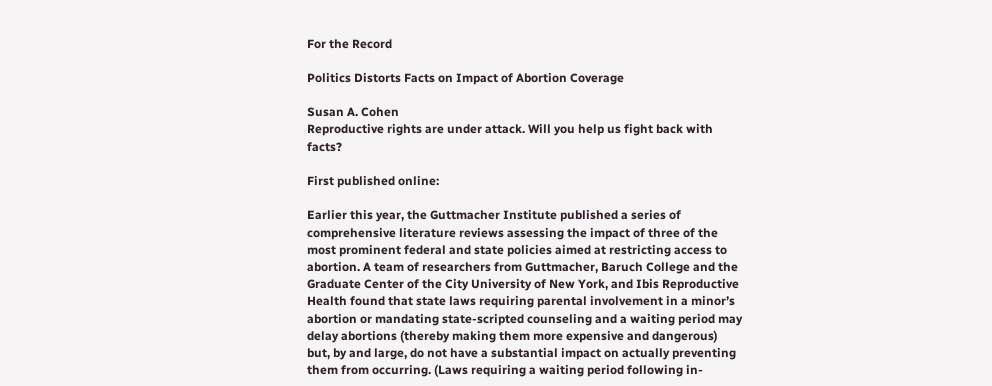For the Record

Politics Distorts Facts on Impact of Abortion Coverage

Susan A. Cohen
Reproductive rights are under attack. Will you help us fight back with facts?

First published online:

Earlier this year, the Guttmacher Institute published a series of comprehensive literature reviews assessing the impact of three of the most prominent federal and state policies aimed at restricting access to abortion. A team of researchers from Guttmacher, Baruch College and the Graduate Center of the City University of New York, and Ibis Reproductive Health found that state laws requiring parental involvement in a minor’s abortion or mandating state-scripted counseling and a waiting period may delay abortions (thereby making them more expensive and dangerous) but, by and large, do not have a substantial impact on actually preventing them from occurring. (Laws requiring a waiting period following in-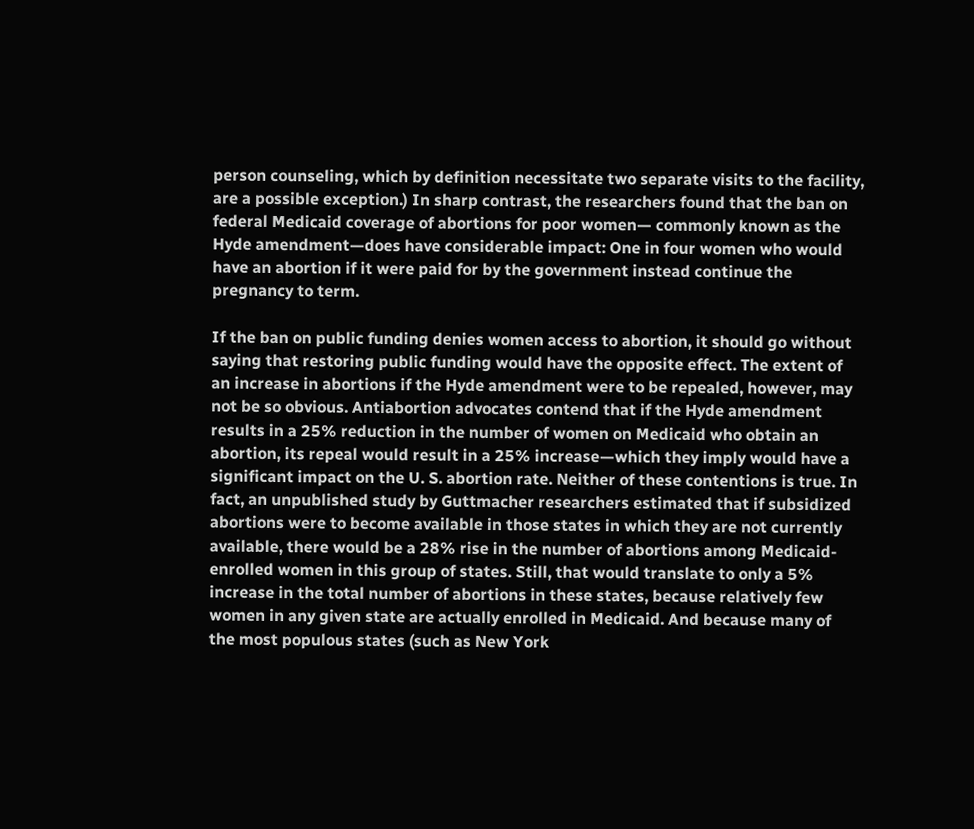person counseling, which by definition necessitate two separate visits to the facility, are a possible exception.) In sharp contrast, the researchers found that the ban on federal Medicaid coverage of abortions for poor women— commonly known as the Hyde amendment—does have considerable impact: One in four women who would have an abortion if it were paid for by the government instead continue the pregnancy to term.

If the ban on public funding denies women access to abortion, it should go without saying that restoring public funding would have the opposite effect. The extent of an increase in abortions if the Hyde amendment were to be repealed, however, may not be so obvious. Antiabortion advocates contend that if the Hyde amendment results in a 25% reduction in the number of women on Medicaid who obtain an abortion, its repeal would result in a 25% increase—which they imply would have a significant impact on the U. S. abortion rate. Neither of these contentions is true. In fact, an unpublished study by Guttmacher researchers estimated that if subsidized abortions were to become available in those states in which they are not currently available, there would be a 28% rise in the number of abortions among Medicaid-enrolled women in this group of states. Still, that would translate to only a 5% increase in the total number of abortions in these states, because relatively few women in any given state are actually enrolled in Medicaid. And because many of the most populous states (such as New York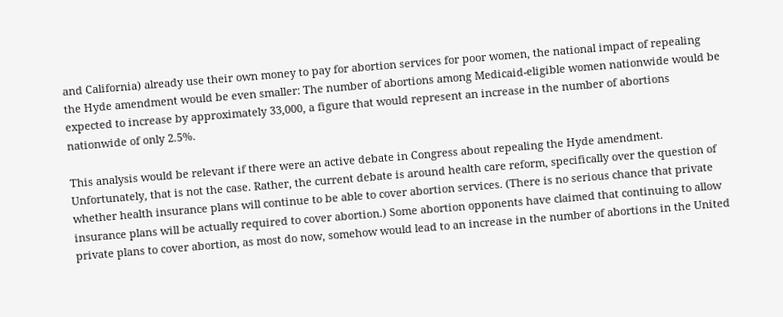and California) already use their own money to pay for abortion services for poor women, the national impact of repealing the Hyde amendment would be even smaller: The number of abortions among Medicaid-eligible women nationwide would be expected to increase by approximately 33,000, a figure that would represent an increase in the number of abortions nationwide of only 2.5%.

This analysis would be relevant if there were an active debate in Congress about repealing the Hyde amendment. Unfortunately, that is not the case. Rather, the current debate is around health care reform, specifically over the question of whether health insurance plans will continue to be able to cover abortion services. (There is no serious chance that private insurance plans will be actually required to cover abortion.) Some abortion opponents have claimed that continuing to allow private plans to cover abortion, as most do now, somehow would lead to an increase in the number of abortions in the United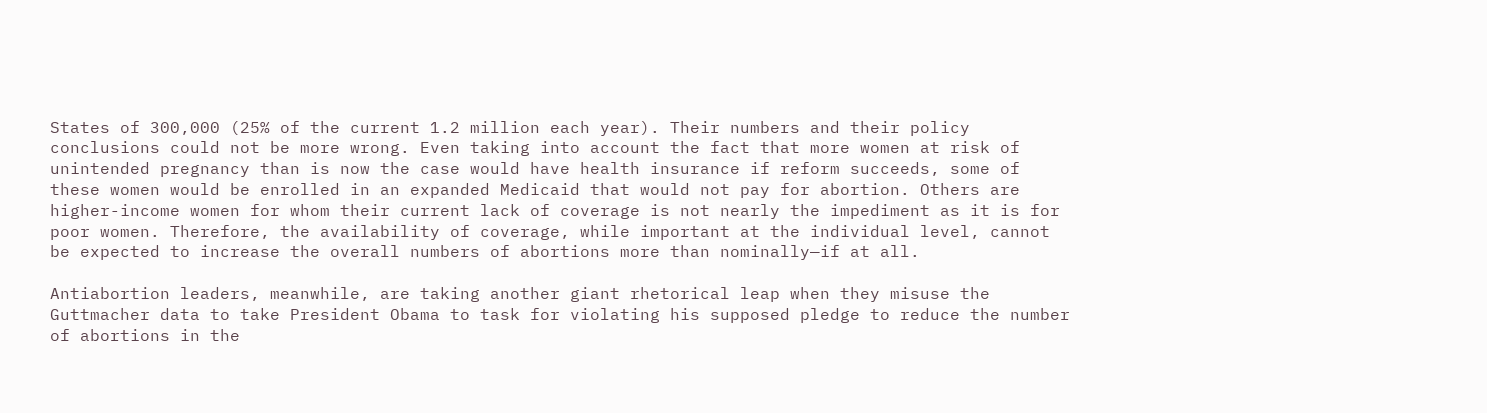States of 300,000 (25% of the current 1.2 million each year). Their numbers and their policy conclusions could not be more wrong. Even taking into account the fact that more women at risk of unintended pregnancy than is now the case would have health insurance if reform succeeds, some of these women would be enrolled in an expanded Medicaid that would not pay for abortion. Others are higher-income women for whom their current lack of coverage is not nearly the impediment as it is for poor women. Therefore, the availability of coverage, while important at the individual level, cannot be expected to increase the overall numbers of abortions more than nominally—if at all.

Antiabortion leaders, meanwhile, are taking another giant rhetorical leap when they misuse the Guttmacher data to take President Obama to task for violating his supposed pledge to reduce the number of abortions in the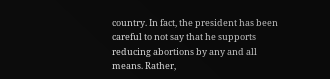country. In fact, the president has been careful to not say that he supports reducing abortions by any and all means. Rather,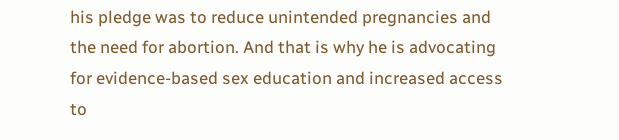his pledge was to reduce unintended pregnancies and the need for abortion. And that is why he is advocating for evidence-based sex education and increased access to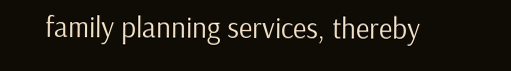family planning services, thereby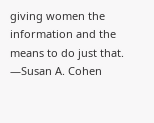giving women the information and the means to do just that.
—Susan A. Cohen